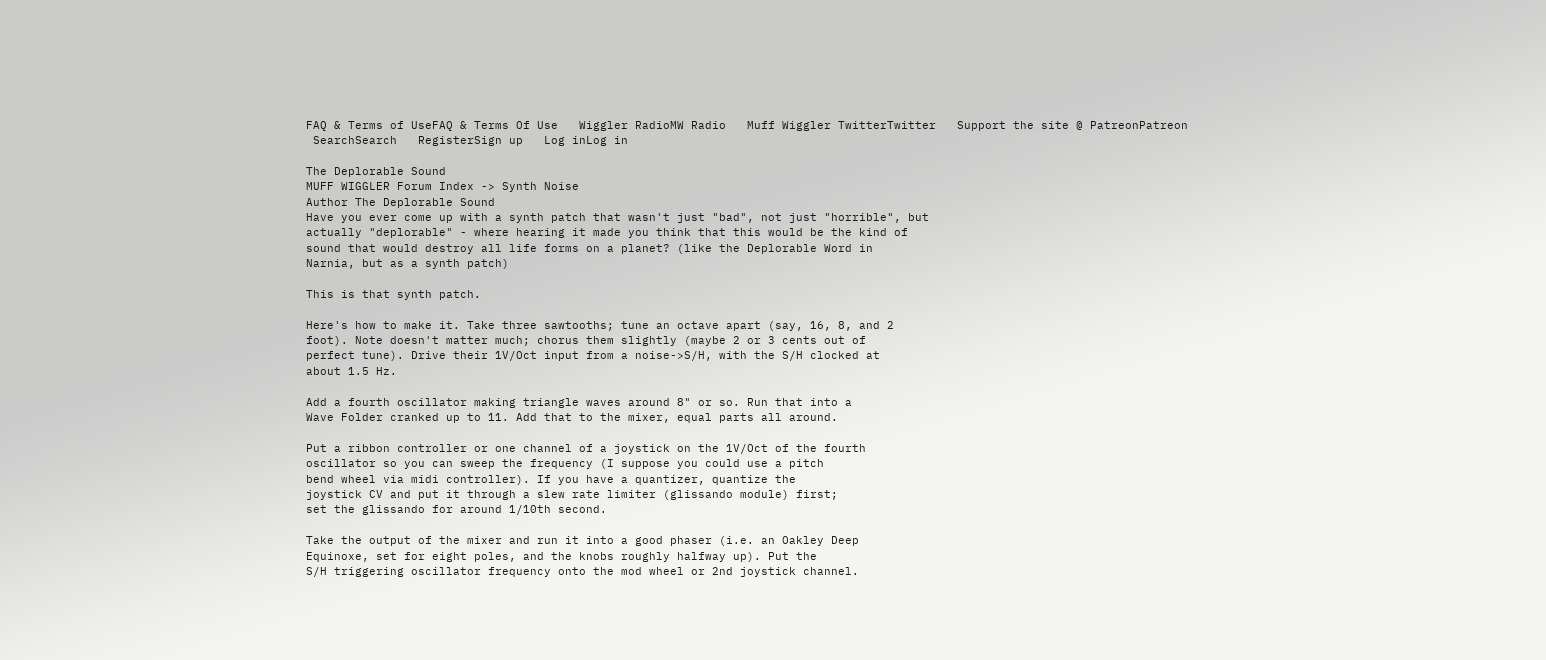FAQ & Terms of UseFAQ & Terms Of Use   Wiggler RadioMW Radio   Muff Wiggler TwitterTwitter   Support the site @ PatreonPatreon
 SearchSearch   RegisterSign up   Log inLog in

The Deplorable Sound
MUFF WIGGLER Forum Index -> Synth Noise
Author The Deplorable Sound
Have you ever come up with a synth patch that wasn't just "bad", not just "horrible", but
actually "deplorable" - where hearing it made you think that this would be the kind of
sound that would destroy all life forms on a planet? (like the Deplorable Word in
Narnia, but as a synth patch)

This is that synth patch.

Here's how to make it. Take three sawtooths; tune an octave apart (say, 16, 8, and 2
foot). Note doesn't matter much; chorus them slightly (maybe 2 or 3 cents out of
perfect tune). Drive their 1V/Oct input from a noise->S/H, with the S/H clocked at
about 1.5 Hz.

Add a fourth oscillator making triangle waves around 8" or so. Run that into a
Wave Folder cranked up to 11. Add that to the mixer, equal parts all around.

Put a ribbon controller or one channel of a joystick on the 1V/Oct of the fourth
oscillator so you can sweep the frequency (I suppose you could use a pitch
bend wheel via midi controller). If you have a quantizer, quantize the
joystick CV and put it through a slew rate limiter (glissando module) first;
set the glissando for around 1/10th second.

Take the output of the mixer and run it into a good phaser (i.e. an Oakley Deep
Equinoxe, set for eight poles, and the knobs roughly halfway up). Put the
S/H triggering oscillator frequency onto the mod wheel or 2nd joystick channel.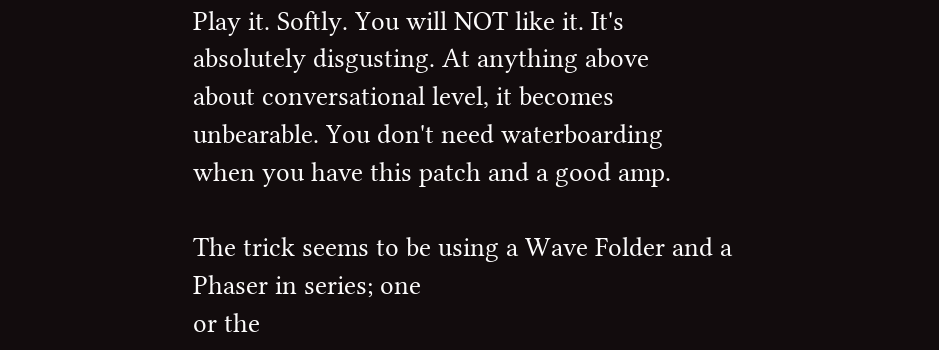Play it. Softly. You will NOT like it. It's absolutely disgusting. At anything above
about conversational level, it becomes unbearable. You don't need waterboarding
when you have this patch and a good amp.

The trick seems to be using a Wave Folder and a Phaser in series; one
or the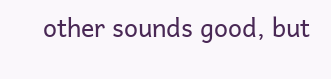other sounds good, but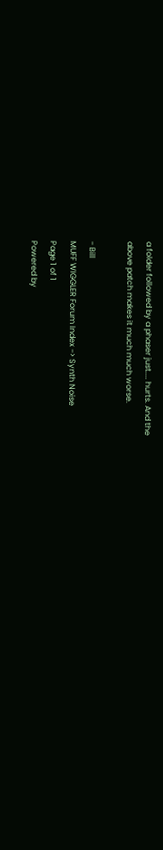a folder followed by a phaser just.... hurts. And the
above patch makes it much much worse.

- Bill
MUFF WIGGLER Forum Index -> Synth Noise
Page 1 of 1
Powered by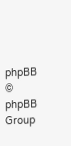phpBB © phpBB Group